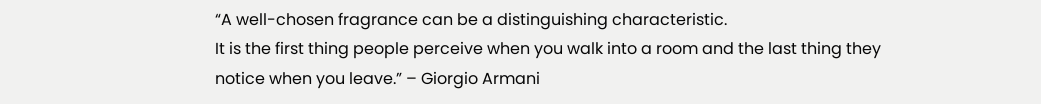“A well-chosen fragrance can be a distinguishing characteristic.
It is the first thing people perceive when you walk into a room and the last thing they
notice when you leave.” – Giorgio Armani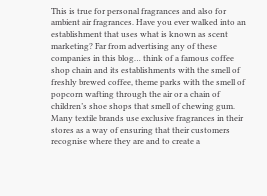This is true for personal fragrances and also for ambient air fragrances. Have you ever walked into an establishment that uses what is known as scent marketing? Far from advertising any of these companies in this blog… think of a famous coffee shop chain and its establishments with the smell of freshly brewed coffee, theme parks with the smell of popcorn wafting through the air or a chain of children’s shoe shops that smell of chewing gum.
Many textile brands use exclusive fragrances in their stores as a way of ensuring that their customers recognise where they are and to create a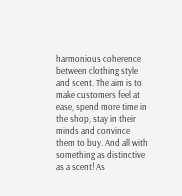harmonious coherence between clothing style and scent. The aim is to make customers feel at ease, spend more time in the shop, stay in their minds and convince them to buy. And all with something as distinctive as a scent! As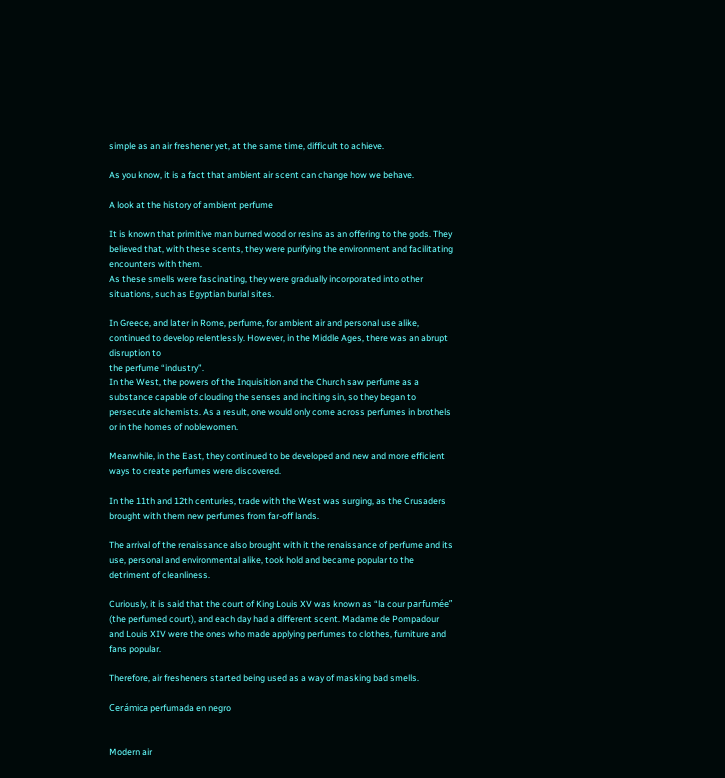simple as an air freshener yet, at the same time, difficult to achieve.

As you know, it is a fact that ambient air scent can change how we behave.

A look at the history of ambient perfume

It is known that primitive man burned wood or resins as an offering to the gods. They believed that, with these scents, they were purifying the environment and facilitating encounters with them.
As these smells were fascinating, they were gradually incorporated into other situations, such as Egyptian burial sites.

In Greece, and later in Rome, perfume, for ambient air and personal use alike, continued to develop relentlessly. However, in the Middle Ages, there was an abrupt disruption to
the perfume “industry”.
In the West, the powers of the Inquisition and the Church saw perfume as a substance capable of clouding the senses and inciting sin, so they began to persecute alchemists. As a result, one would only come across perfumes in brothels or in the homes of noblewomen.

Meanwhile, in the East, they continued to be developed and new and more efficient ways to create perfumes were discovered.

In the 11th and 12th centuries, trade with the West was surging, as the Crusaders brought with them new perfumes from far-off lands.

The arrival of the renaissance also brought with it the renaissance of perfume and its use, personal and environmental alike, took hold and became popular to the detriment of cleanliness.

Curiously, it is said that the court of King Louis XV was known as “la cour parfumée” (the perfumed court), and each day had a different scent. Madame de Pompadour and Louis XIV were the ones who made applying perfumes to clothes, furniture and fans popular.

Therefore, air fresheners started being used as a way of masking bad smells.

Cerámica perfumada en negro


Modern air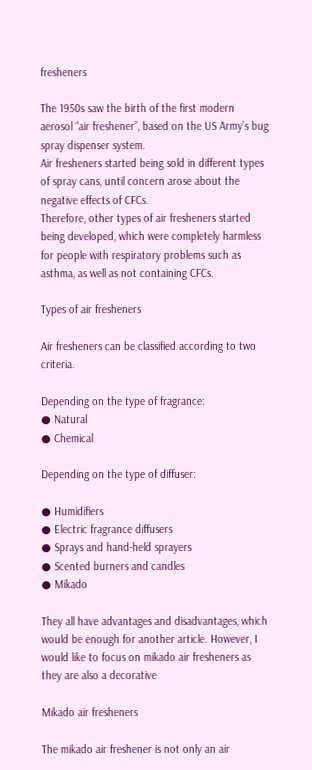fresheners

The 1950s saw the birth of the first modern aerosol “air freshener”, based on the US Army’s bug spray dispenser system.
Air fresheners started being sold in different types of spray cans, until concern arose about the negative effects of CFCs.
Therefore, other types of air fresheners started being developed, which were completely harmless for people with respiratory problems such as asthma, as well as not containing CFCs.

Types of air fresheners

Air fresheners can be classified according to two criteria.

Depending on the type of fragrance:
● Natural
● Chemical

Depending on the type of diffuser:

● Humidifiers
● Electric fragrance diffusers
● Sprays and hand-held sprayers
● Scented burners and candles
● Mikado

They all have advantages and disadvantages, which would be enough for another article. However, I would like to focus on mikado air fresheners as they are also a decorative

Mikado air fresheners

The mikado air freshener is not only an air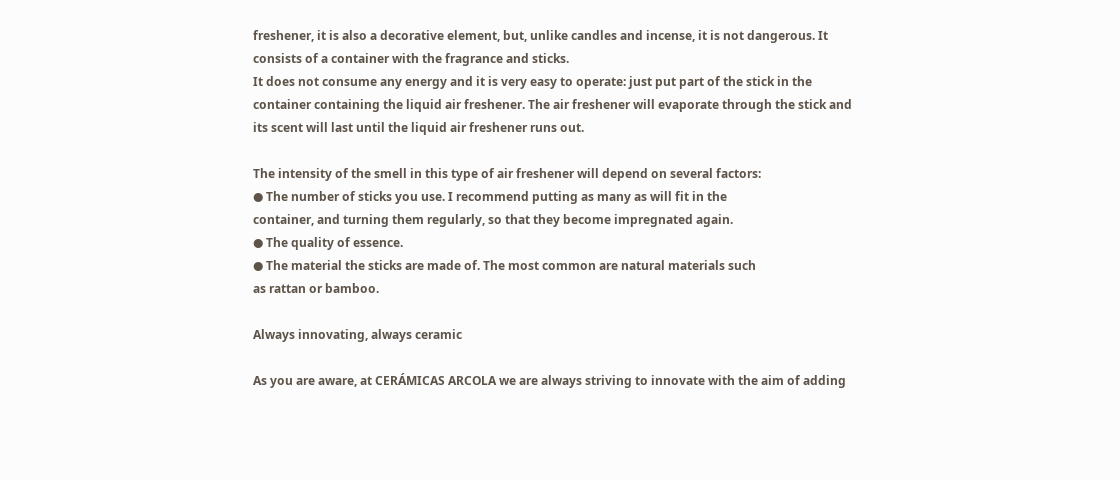freshener, it is also a decorative element, but, unlike candles and incense, it is not dangerous. It consists of a container with the fragrance and sticks.
It does not consume any energy and it is very easy to operate: just put part of the stick in the container containing the liquid air freshener. The air freshener will evaporate through the stick and its scent will last until the liquid air freshener runs out.

The intensity of the smell in this type of air freshener will depend on several factors:
● The number of sticks you use. I recommend putting as many as will fit in the
container, and turning them regularly, so that they become impregnated again.
● The quality of essence.
● The material the sticks are made of. The most common are natural materials such
as rattan or bamboo.

Always innovating, always ceramic

As you are aware, at CERÁMICAS ARCOLA we are always striving to innovate with the aim of adding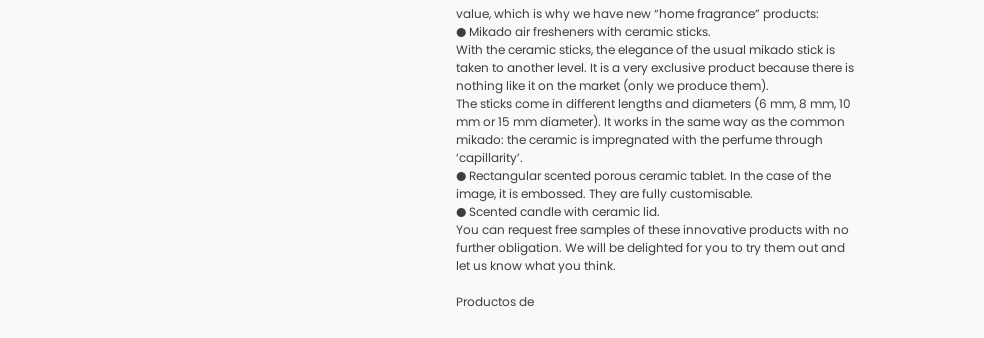value, which is why we have new “home fragrance” products:
● Mikado air fresheners with ceramic sticks.
With the ceramic sticks, the elegance of the usual mikado stick is taken to another level. It is a very exclusive product because there is nothing like it on the market (only we produce them).
The sticks come in different lengths and diameters (6 mm, 8 mm, 10 mm or 15 mm diameter). It works in the same way as the common mikado: the ceramic is impregnated with the perfume through ‘capillarity’.
● Rectangular scented porous ceramic tablet. In the case of the image, it is embossed. They are fully customisable.
● Scented candle with ceramic lid.
You can request free samples of these innovative products with no further obligation. We will be delighted for you to try them out and let us know what you think.

Productos de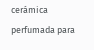cerámica perfumada para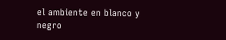el ambiente en blanco y negro